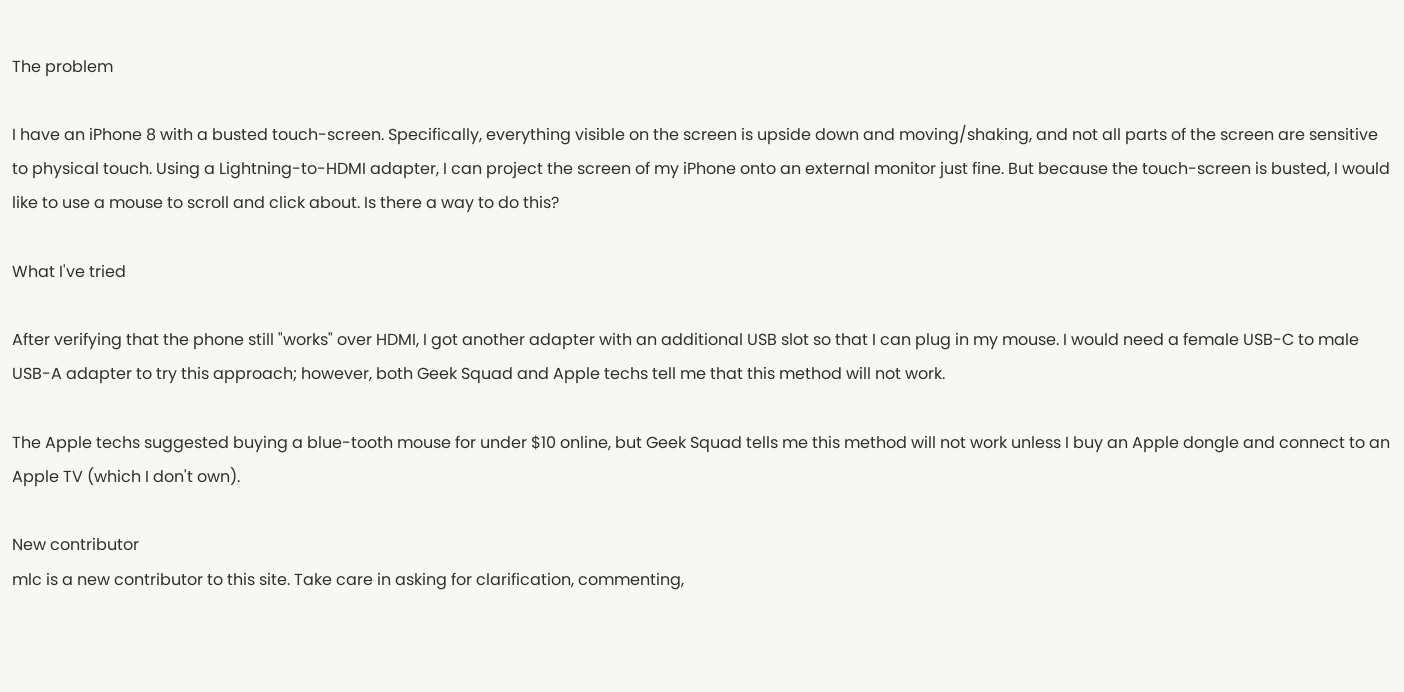The problem

I have an iPhone 8 with a busted touch-screen. Specifically, everything visible on the screen is upside down and moving/shaking, and not all parts of the screen are sensitive to physical touch. Using a Lightning-to-HDMI adapter, I can project the screen of my iPhone onto an external monitor just fine. But because the touch-screen is busted, I would like to use a mouse to scroll and click about. Is there a way to do this?

What I've tried

After verifying that the phone still "works" over HDMI, I got another adapter with an additional USB slot so that I can plug in my mouse. I would need a female USB-C to male USB-A adapter to try this approach; however, both Geek Squad and Apple techs tell me that this method will not work.

The Apple techs suggested buying a blue-tooth mouse for under $10 online, but Geek Squad tells me this method will not work unless I buy an Apple dongle and connect to an Apple TV (which I don't own).

New contributor
mlc is a new contributor to this site. Take care in asking for clarification, commenting,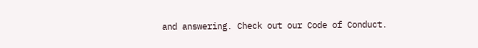and answering. Check out our Code of Conduct.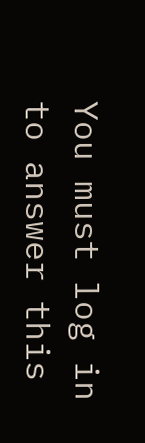You must log in to answer this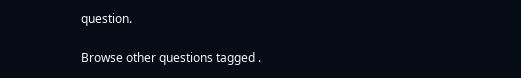question.

Browse other questions tagged .